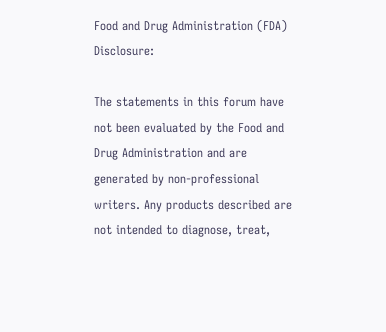Food and Drug Administration (FDA) Disclosure:

The statements in this forum have not been evaluated by the Food and Drug Administration and are generated by non-professional writers. Any products described are not intended to diagnose, treat,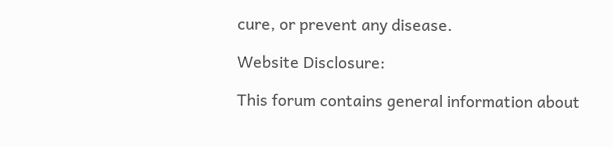cure, or prevent any disease.

Website Disclosure:

This forum contains general information about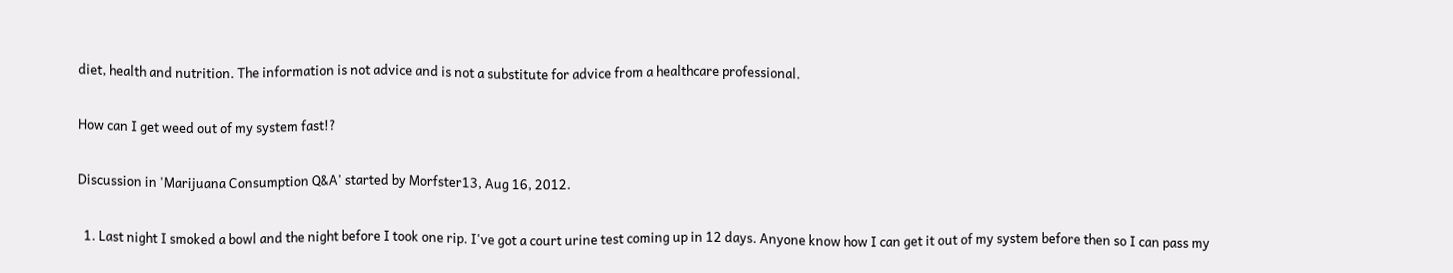diet, health and nutrition. The information is not advice and is not a substitute for advice from a healthcare professional.

How can I get weed out of my system fast!?

Discussion in 'Marijuana Consumption Q&A' started by Morfster13, Aug 16, 2012.

  1. Last night I smoked a bowl and the night before I took one rip. I've got a court urine test coming up in 12 days. Anyone know how I can get it out of my system before then so I can pass my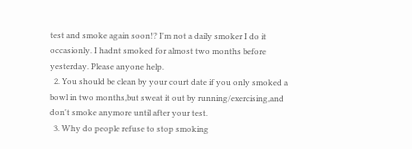test and smoke again soon!? I'm not a daily smoker I do it occasionly. I hadnt smoked for almost two months before yesterday. Please anyone help.
  2. You should be clean by your court date if you only smoked a bowl in two months,but sweat it out by running/exercising,and don't smoke anymore until after your test.
  3. Why do people refuse to stop smoking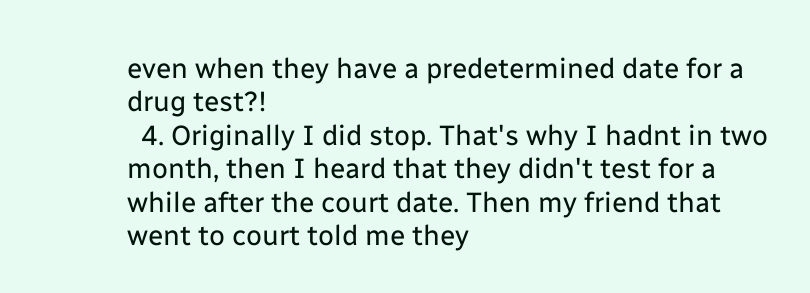even when they have a predetermined date for a drug test?!
  4. Originally I did stop. That's why I hadnt in two month, then I heard that they didn't test for a while after the court date. Then my friend that went to court told me they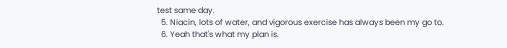test same day.
  5. Niacin, lots of water, and vigorous exercise has always been my go to.
  6. Yeah that's what my plan is.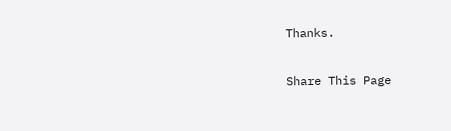Thanks.

Share This Page